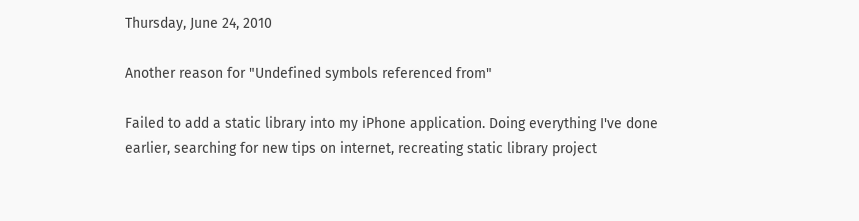Thursday, June 24, 2010

Another reason for "Undefined symbols referenced from"

Failed to add a static library into my iPhone application. Doing everything I've done earlier, searching for new tips on internet, recreating static library project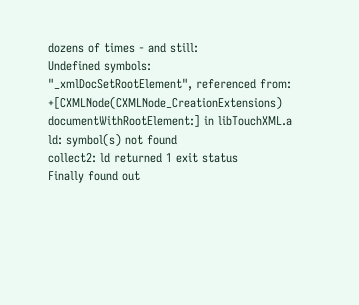dozens of times - and still:
Undefined symbols:
"_xmlDocSetRootElement", referenced from:
+[CXMLNode(CXMLNode_CreationExtensions) documentWithRootElement:] in libTouchXML.a
ld: symbol(s) not found
collect2: ld returned 1 exit status
Finally found out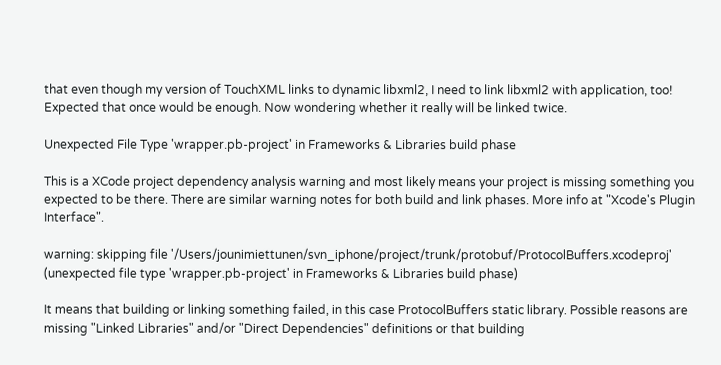that even though my version of TouchXML links to dynamic libxml2, I need to link libxml2 with application, too! Expected that once would be enough. Now wondering whether it really will be linked twice.

Unexpected File Type 'wrapper.pb-project' in Frameworks & Libraries build phase

This is a XCode project dependency analysis warning and most likely means your project is missing something you expected to be there. There are similar warning notes for both build and link phases. More info at "Xcode's Plugin Interface".

warning: skipping file '/Users/jounimiettunen/svn_iphone/project/trunk/protobuf/ProtocolBuffers.xcodeproj' (unexpected file type 'wrapper.pb-project' in Frameworks & Libraries build phase)

It means that building or linking something failed, in this case ProtocolBuffers static library. Possible reasons are missing "Linked Libraries" and/or "Direct Dependencies" definitions or that building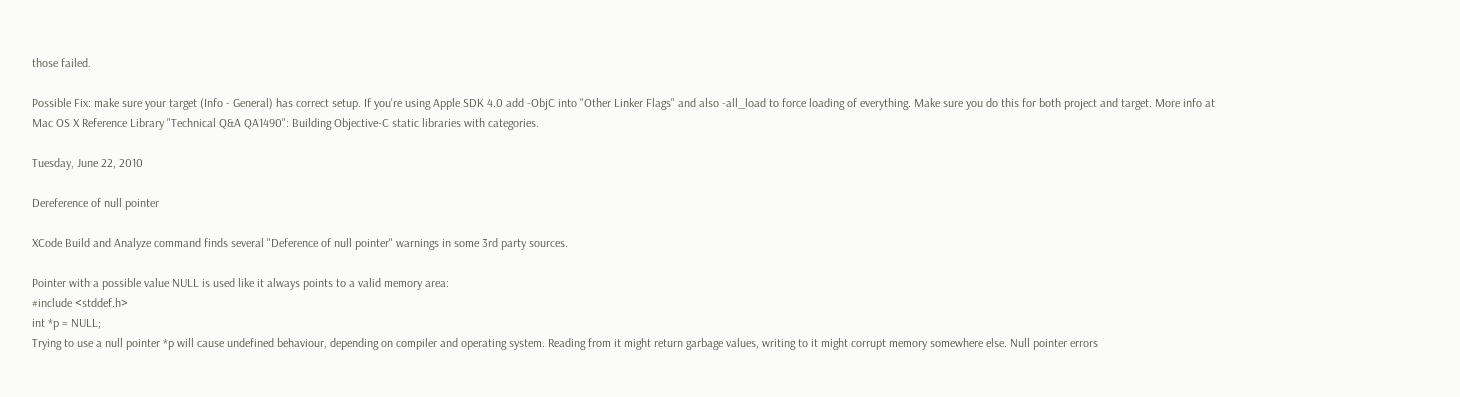those failed.

Possible Fix: make sure your target (Info - General) has correct setup. If you're using Apple SDK 4.0 add -ObjC into "Other Linker Flags" and also -all_load to force loading of everything. Make sure you do this for both project and target. More info at Mac OS X Reference Library "Technical Q&A QA1490": Building Objective-C static libraries with categories.

Tuesday, June 22, 2010

Dereference of null pointer

XCode Build and Analyze command finds several "Deference of null pointer" warnings in some 3rd party sources.

Pointer with a possible value NULL is used like it always points to a valid memory area:
#include <stddef.h>
int *p = NULL;
Trying to use a null pointer *p will cause undefined behaviour, depending on compiler and operating system. Reading from it might return garbage values, writing to it might corrupt memory somewhere else. Null pointer errors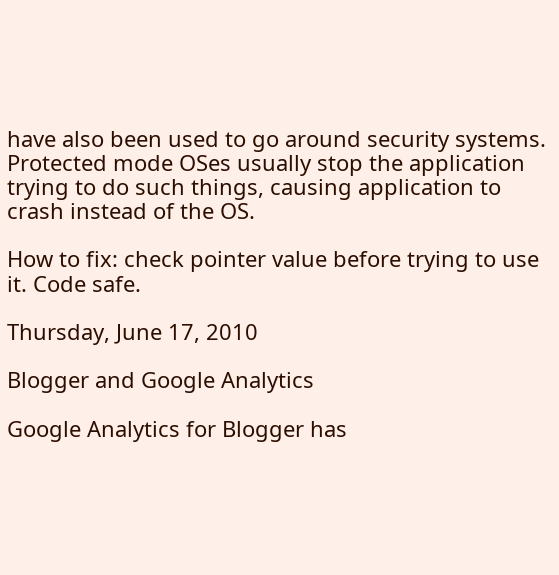have also been used to go around security systems. Protected mode OSes usually stop the application trying to do such things, causing application to crash instead of the OS.

How to fix: check pointer value before trying to use it. Code safe.

Thursday, June 17, 2010

Blogger and Google Analytics

Google Analytics for Blogger has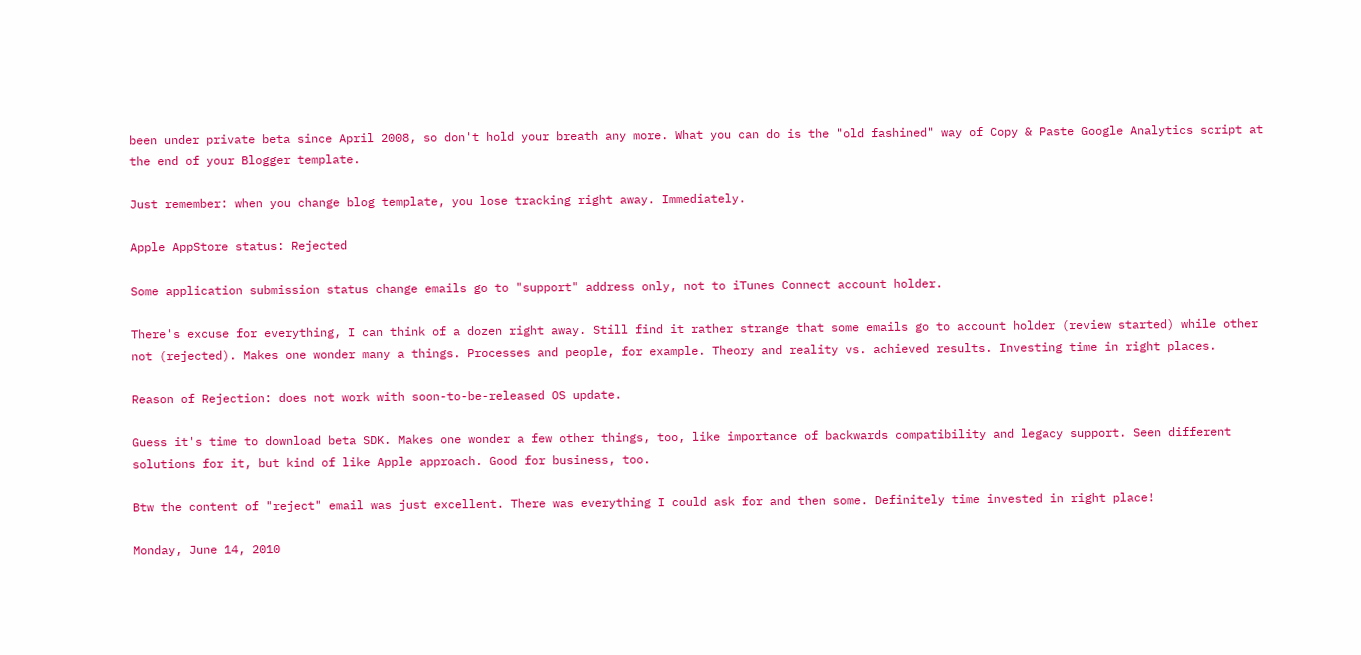been under private beta since April 2008, so don't hold your breath any more. What you can do is the "old fashined" way of Copy & Paste Google Analytics script at the end of your Blogger template.

Just remember: when you change blog template, you lose tracking right away. Immediately.

Apple AppStore status: Rejected

Some application submission status change emails go to "support" address only, not to iTunes Connect account holder.

There's excuse for everything, I can think of a dozen right away. Still find it rather strange that some emails go to account holder (review started) while other not (rejected). Makes one wonder many a things. Processes and people, for example. Theory and reality vs. achieved results. Investing time in right places.

Reason of Rejection: does not work with soon-to-be-released OS update.

Guess it's time to download beta SDK. Makes one wonder a few other things, too, like importance of backwards compatibility and legacy support. Seen different solutions for it, but kind of like Apple approach. Good for business, too.

Btw the content of "reject" email was just excellent. There was everything I could ask for and then some. Definitely time invested in right place!

Monday, June 14, 2010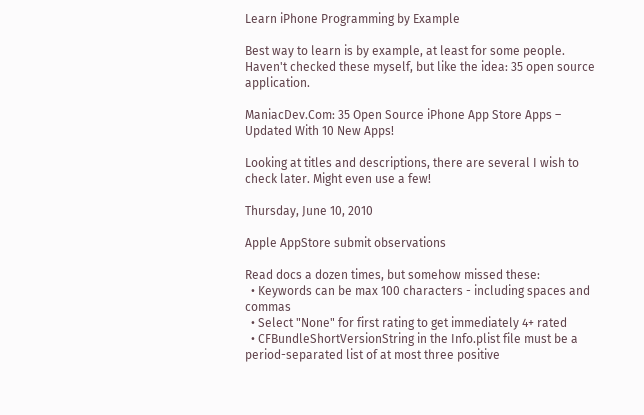Learn iPhone Programming by Example

Best way to learn is by example, at least for some people. Haven't checked these myself, but like the idea: 35 open source application.

ManiacDev.Com: 35 Open Source iPhone App Store Apps – Updated With 10 New Apps!

Looking at titles and descriptions, there are several I wish to check later. Might even use a few!

Thursday, June 10, 2010

Apple AppStore submit observations

Read docs a dozen times, but somehow missed these:
  • Keywords can be max 100 characters - including spaces and commas
  • Select "None" for first rating to get immediately 4+ rated
  • CFBundleShortVersionString in the Info.plist file must be a period-separated list of at most three positive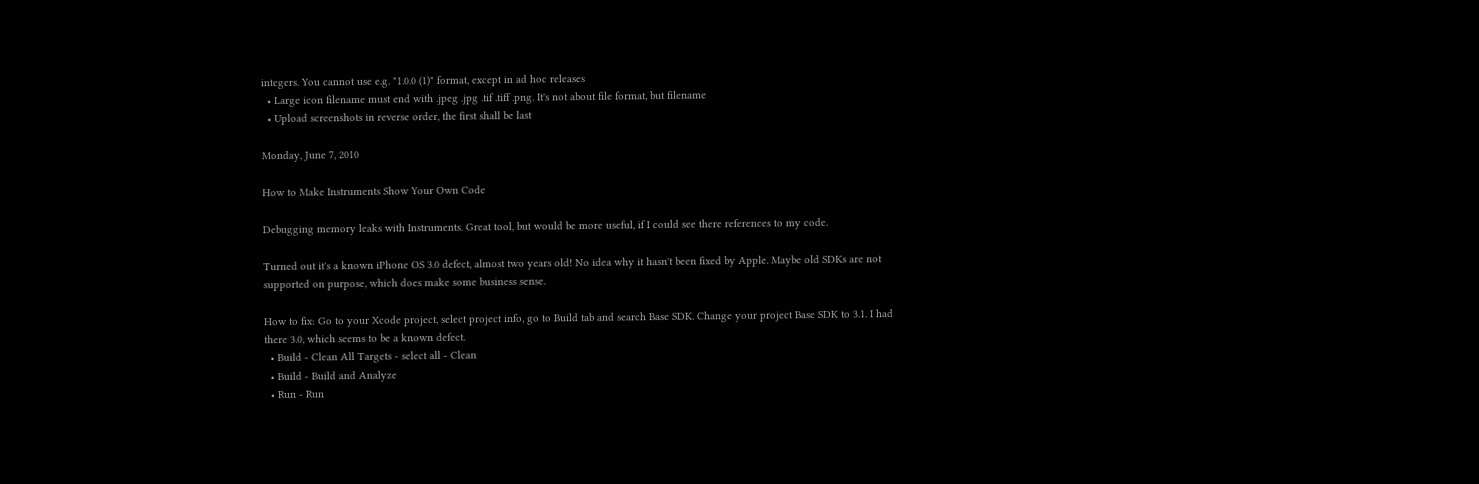integers. You cannot use e.g. "1.0.0 (1)" format, except in ad hoc releases
  • Large icon filename must end with .jpeg .jpg .tif .tiff .png. It's not about file format, but filename
  • Upload screenshots in reverse order, the first shall be last

Monday, June 7, 2010

How to Make Instruments Show Your Own Code

Debugging memory leaks with Instruments. Great tool, but would be more useful, if I could see there references to my code.

Turned out it's a known iPhone OS 3.0 defect, almost two years old! No idea why it hasn't been fixed by Apple. Maybe old SDKs are not supported on purpose, which does make some business sense.

How to fix: Go to your Xcode project, select project info, go to Build tab and search Base SDK. Change your project Base SDK to 3.1. I had there 3.0, which seems to be a known defect.
  • Build - Clean All Targets - select all - Clean
  • Build - Build and Analyze
  • Run - Run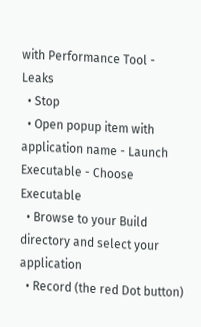with Performance Tool - Leaks
  • Stop
  • Open popup item with application name - Launch Executable - Choose Executable
  • Browse to your Build directory and select your application
  • Record (the red Dot button)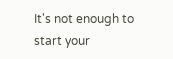It's not enough to start your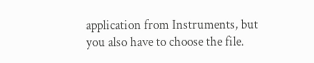application from Instruments, but you also have to choose the file.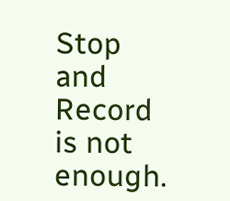Stop and Record is not enough.